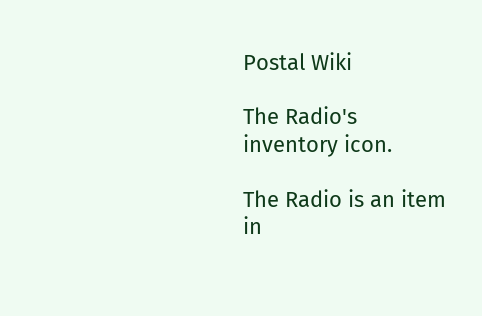Postal Wiki

The Radio's inventory icon.

The Radio is an item in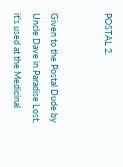POSTAL 2.


Given to the Postal Dude by Uncle Dave in Paradise Lost, it's used at the Medicinal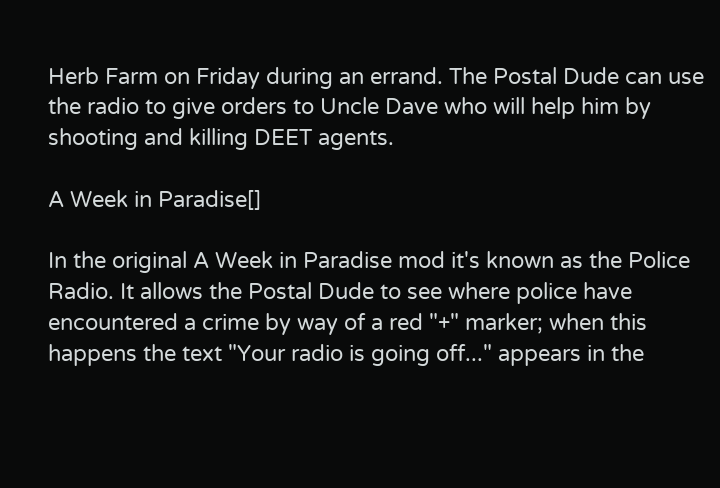Herb Farm on Friday during an errand. The Postal Dude can use the radio to give orders to Uncle Dave who will help him by shooting and killing DEET agents.

A Week in Paradise[]

In the original A Week in Paradise mod it's known as the Police Radio. It allows the Postal Dude to see where police have encountered a crime by way of a red "+" marker; when this happens the text "Your radio is going off..." appears in the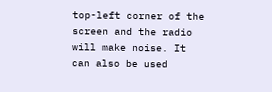top-left corner of the screen and the radio will make noise. It can also be used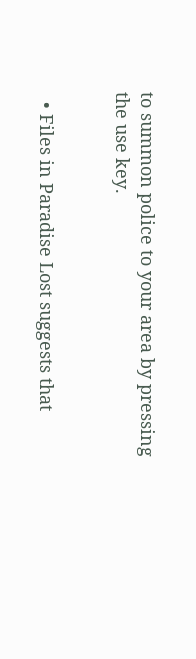to summon police to your area by pressing the use key.


  • Files in Paradise Lost suggests that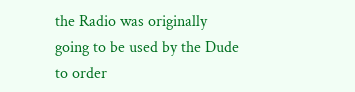the Radio was originally going to be used by the Dude to order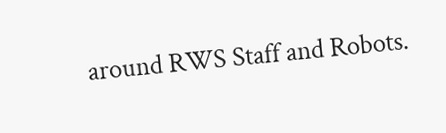around RWS Staff and Robots.